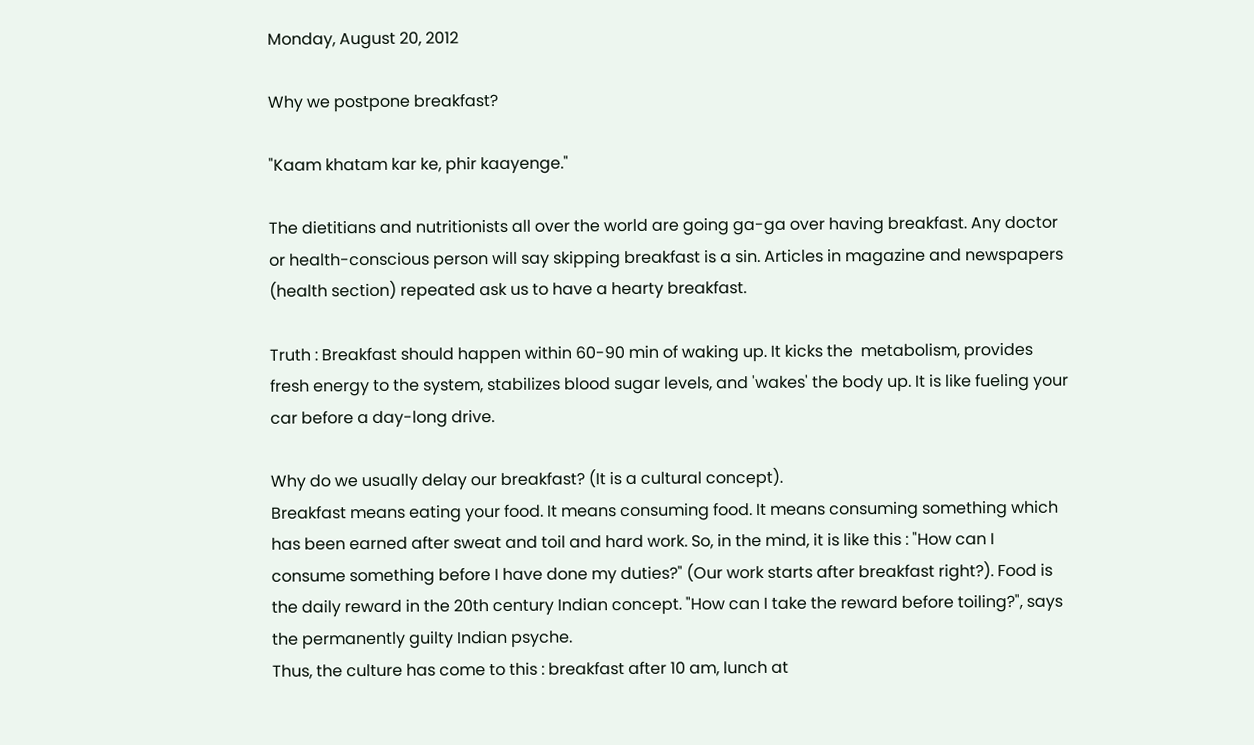Monday, August 20, 2012

Why we postpone breakfast?

"Kaam khatam kar ke, phir kaayenge."

The dietitians and nutritionists all over the world are going ga-ga over having breakfast. Any doctor or health-conscious person will say skipping breakfast is a sin. Articles in magazine and newspapers (health section) repeated ask us to have a hearty breakfast.

Truth : Breakfast should happen within 60-90 min of waking up. It kicks the  metabolism, provides fresh energy to the system, stabilizes blood sugar levels, and 'wakes' the body up. It is like fueling your car before a day-long drive.

Why do we usually delay our breakfast? (It is a cultural concept).
Breakfast means eating your food. It means consuming food. It means consuming something which has been earned after sweat and toil and hard work. So, in the mind, it is like this : "How can I consume something before I have done my duties?" (Our work starts after breakfast right?). Food is the daily reward in the 20th century Indian concept. "How can I take the reward before toiling?", says the permanently guilty Indian psyche.
Thus, the culture has come to this : breakfast after 10 am, lunch at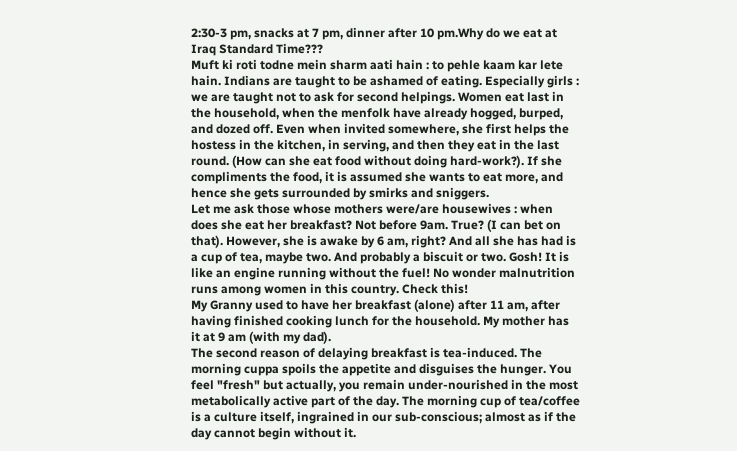2:30-3 pm, snacks at 7 pm, dinner after 10 pm.Why do we eat at Iraq Standard Time???
Muft ki roti todne mein sharm aati hain : to pehle kaam kar lete hain. Indians are taught to be ashamed of eating. Especially girls : we are taught not to ask for second helpings. Women eat last in the household, when the menfolk have already hogged, burped, and dozed off. Even when invited somewhere, she first helps the hostess in the kitchen, in serving, and then they eat in the last round. (How can she eat food without doing hard-work?). If she compliments the food, it is assumed she wants to eat more, and hence she gets surrounded by smirks and sniggers.
Let me ask those whose mothers were/are housewives : when does she eat her breakfast? Not before 9am. True? (I can bet on that). However, she is awake by 6 am, right? And all she has had is a cup of tea, maybe two. And probably a biscuit or two. Gosh! It is like an engine running without the fuel! No wonder malnutrition runs among women in this country. Check this!
My Granny used to have her breakfast (alone) after 11 am, after having finished cooking lunch for the household. My mother has it at 9 am (with my dad).
The second reason of delaying breakfast is tea-induced. The morning cuppa spoils the appetite and disguises the hunger. You feel "fresh" but actually, you remain under-nourished in the most metabolically active part of the day. The morning cup of tea/coffee is a culture itself, ingrained in our sub-conscious; almost as if the day cannot begin without it.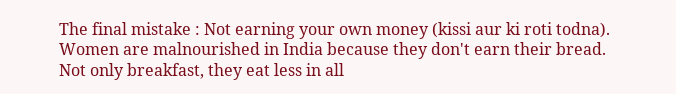The final mistake : Not earning your own money (kissi aur ki roti todna). Women are malnourished in India because they don't earn their bread. Not only breakfast, they eat less in all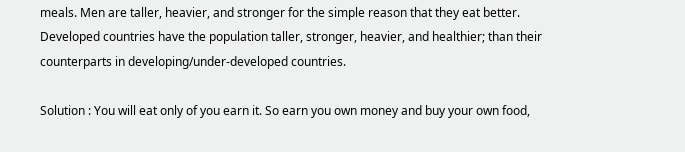meals. Men are taller, heavier, and stronger for the simple reason that they eat better. Developed countries have the population taller, stronger, heavier, and healthier; than their counterparts in developing/under-developed countries.

Solution : You will eat only of you earn it. So earn you own money and buy your own food,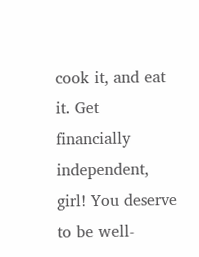cook it, and eat it. Get financially independent, girl! You deserve to be well-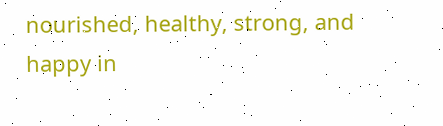nourished, healthy, strong, and happy in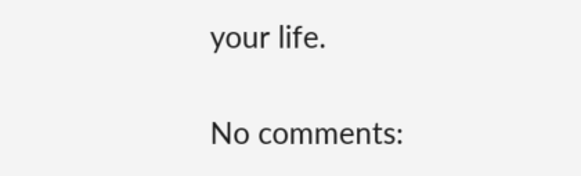your life.

No comments: